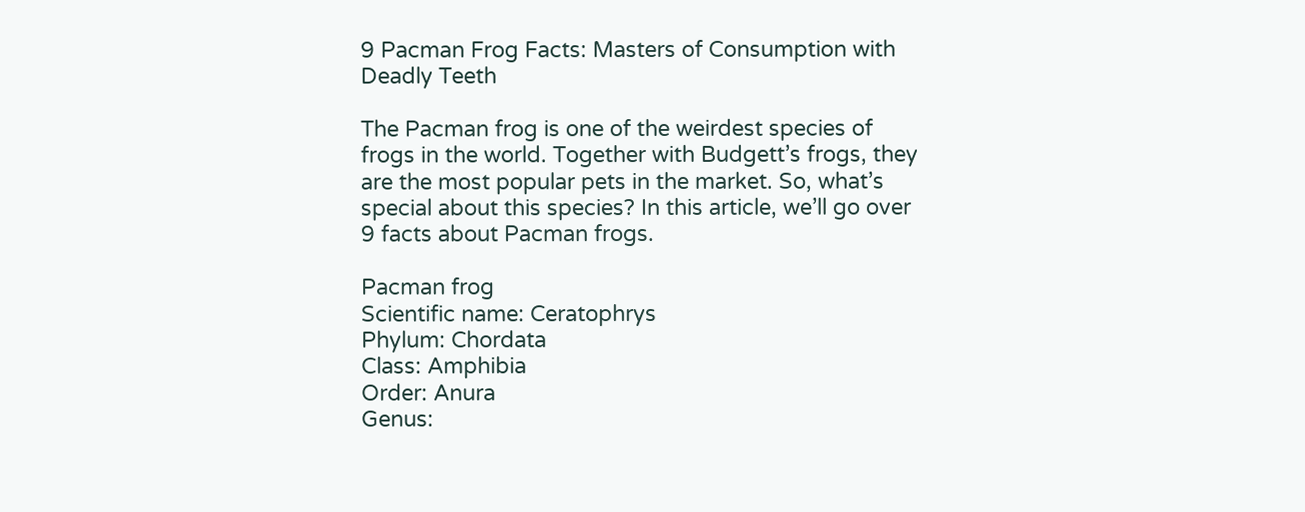9 Pacman Frog Facts: Masters of Consumption with Deadly Teeth

The Pacman frog is one of the weirdest species of frogs in the world. Together with Budgett’s frogs, they are the most popular pets in the market. So, what’s special about this species? In this article, we’ll go over 9 facts about Pacman frogs.

Pacman frog
Scientific name: Ceratophrys
Phylum: Chordata
Class: Amphibia
Order: Anura
Genus: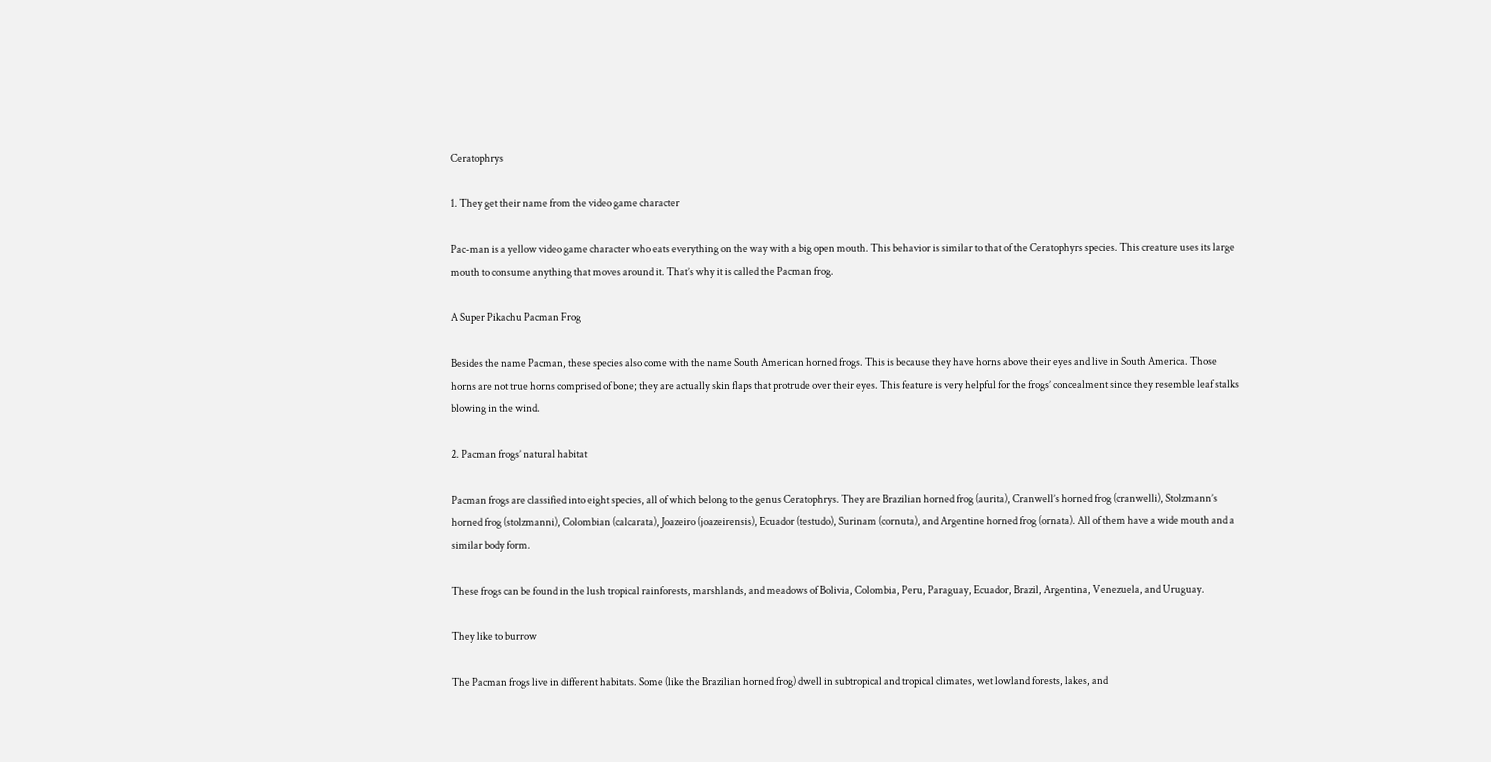Ceratophrys

1. They get their name from the video game character

Pac-man is a yellow video game character who eats everything on the way with a big open mouth. This behavior is similar to that of the Ceratophyrs species. This creature uses its large mouth to consume anything that moves around it. That’s why it is called the Pacman frog.

A Super Pikachu Pacman Frog

Besides the name Pacman, these species also come with the name South American horned frogs. This is because they have horns above their eyes and live in South America. Those horns are not true horns comprised of bone; they are actually skin flaps that protrude over their eyes. This feature is very helpful for the frogs’ concealment since they resemble leaf stalks blowing in the wind.

2. Pacman frogs’ natural habitat

Pacman frogs are classified into eight species, all of which belong to the genus Ceratophrys. They are Brazilian horned frog (aurita), Cranwell’s horned frog (cranwelli), Stolzmann’s horned frog (stolzmanni), Colombian (calcarata), Joazeiro (joazeirensis), Ecuador (testudo), Surinam (cornuta), and Argentine horned frog (ornata). All of them have a wide mouth and a similar body form.

These frogs can be found in the lush tropical rainforests, marshlands, and meadows of Bolivia, Colombia, Peru, Paraguay, Ecuador, Brazil, Argentina, Venezuela, and Uruguay.

They like to burrow

The Pacman frogs live in different habitats. Some (like the Brazilian horned frog) dwell in subtropical and tropical climates, wet lowland forests, lakes, and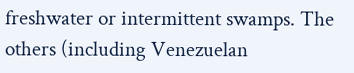freshwater or intermittent swamps. The others (including Venezuelan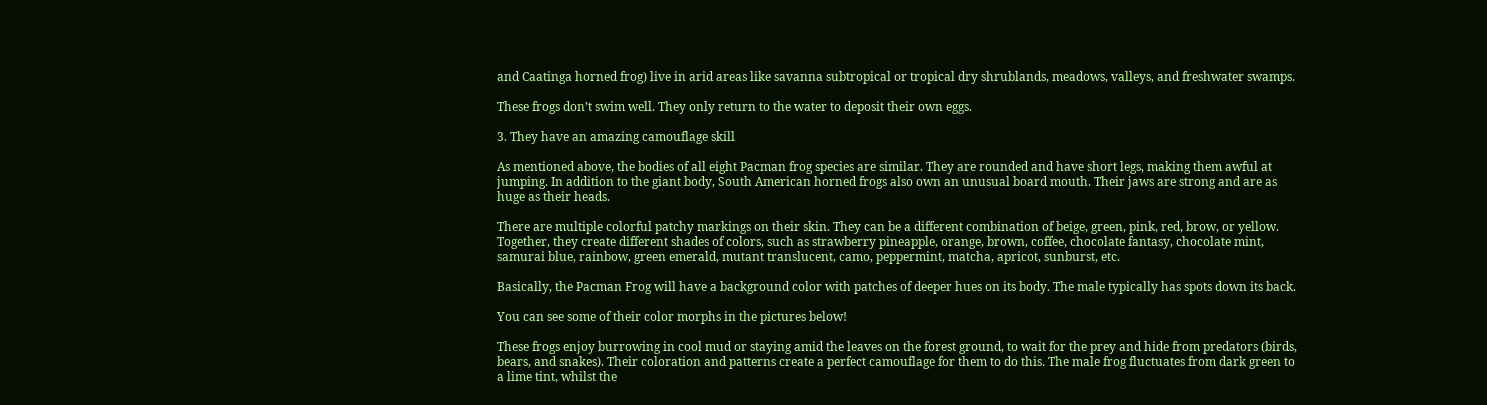and Caatinga horned frog) live in arid areas like savanna subtropical or tropical dry shrublands, meadows, valleys, and freshwater swamps.

These frogs don’t swim well. They only return to the water to deposit their own eggs.

3. They have an amazing camouflage skill

As mentioned above, the bodies of all eight Pacman frog species are similar. They are rounded and have short legs, making them awful at jumping. In addition to the giant body, South American horned frogs also own an unusual board mouth. Their jaws are strong and are as huge as their heads.

There are multiple colorful patchy markings on their skin. They can be a different combination of beige, green, pink, red, brow, or yellow. Together, they create different shades of colors, such as strawberry pineapple, orange, brown, coffee, chocolate fantasy, chocolate mint, samurai blue, rainbow, green emerald, mutant translucent, camo, peppermint, matcha, apricot, sunburst, etc.

Basically, the Pacman Frog will have a background color with patches of deeper hues on its body. The male typically has spots down its back.

You can see some of their color morphs in the pictures below!

These frogs enjoy burrowing in cool mud or staying amid the leaves on the forest ground, to wait for the prey and hide from predators (birds, bears, and snakes). Their coloration and patterns create a perfect camouflage for them to do this. The male frog fluctuates from dark green to a lime tint, whilst the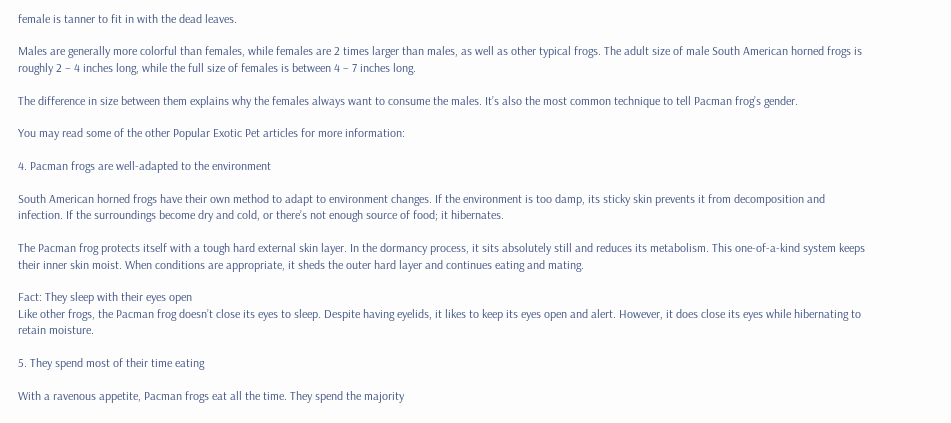female is tanner to fit in with the dead leaves.

Males are generally more colorful than females, while females are 2 times larger than males, as well as other typical frogs. The adult size of male South American horned frogs is roughly 2 – 4 inches long, while the full size of females is between 4 – 7 inches long.

The difference in size between them explains why the females always want to consume the males. It’s also the most common technique to tell Pacman frog’s gender.

You may read some of the other Popular Exotic Pet articles for more information:

4. Pacman frogs are well-adapted to the environment

South American horned frogs have their own method to adapt to environment changes. If the environment is too damp, its sticky skin prevents it from decomposition and infection. If the surroundings become dry and cold, or there’s not enough source of food; it hibernates.

The Pacman frog protects itself with a tough hard external skin layer. In the dormancy process, it sits absolutely still and reduces its metabolism. This one-of-a-kind system keeps their inner skin moist. When conditions are appropriate, it sheds the outer hard layer and continues eating and mating.

Fact: They sleep with their eyes open
Like other frogs, the Pacman frog doesn’t close its eyes to sleep. Despite having eyelids, it likes to keep its eyes open and alert. However, it does close its eyes while hibernating to retain moisture.

5. They spend most of their time eating

With a ravenous appetite, Pacman frogs eat all the time. They spend the majority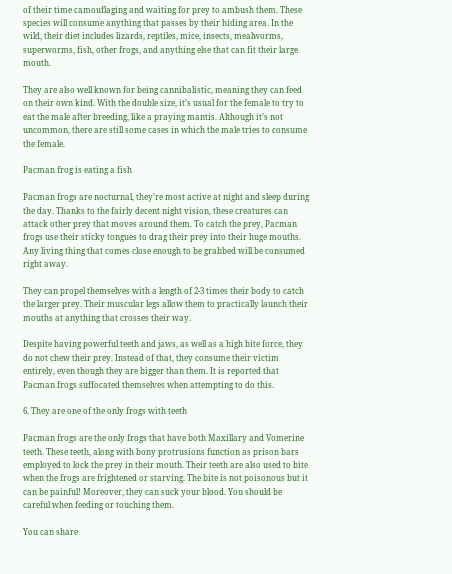of their time camouflaging and waiting for prey to ambush them. These species will consume anything that passes by their hiding area. In the wild, their diet includes lizards, reptiles, mice, insects, mealworms, superworms, fish, other frogs, and anything else that can fit their large mouth.

They are also well known for being cannibalistic, meaning they can feed on their own kind. With the double size, it’s usual for the female to try to eat the male after breeding, like a praying mantis. Although it’s not uncommon, there are still some cases in which the male tries to consume the female.

Pacman frog is eating a fish

Pacman frogs are nocturnal, they’re most active at night and sleep during the day. Thanks to the fairly decent night vision, these creatures can attack other prey that moves around them. To catch the prey, Pacman frogs use their sticky tongues to drag their prey into their huge mouths. Any living thing that comes close enough to be grabbed will be consumed right away.

They can propel themselves with a length of 2-3 times their body to catch the larger prey. Their muscular legs allow them to practically launch their mouths at anything that crosses their way.

Despite having powerful teeth and jaws, as well as a high bite force, they do not chew their prey. Instead of that, they consume their victim entirely, even though they are bigger than them. It is reported that Pacman frogs suffocated themselves when attempting to do this.

6. They are one of the only frogs with teeth

Pacman frogs are the only frogs that have both Maxillary and Vomerine teeth. These teeth, along with bony protrusions function as prison bars employed to lock the prey in their mouth. Their teeth are also used to bite when the frogs are frightened or starving. The bite is not poisonous but it can be painful! Moreover, they can suck your blood. You should be careful when feeding or touching them.

You can share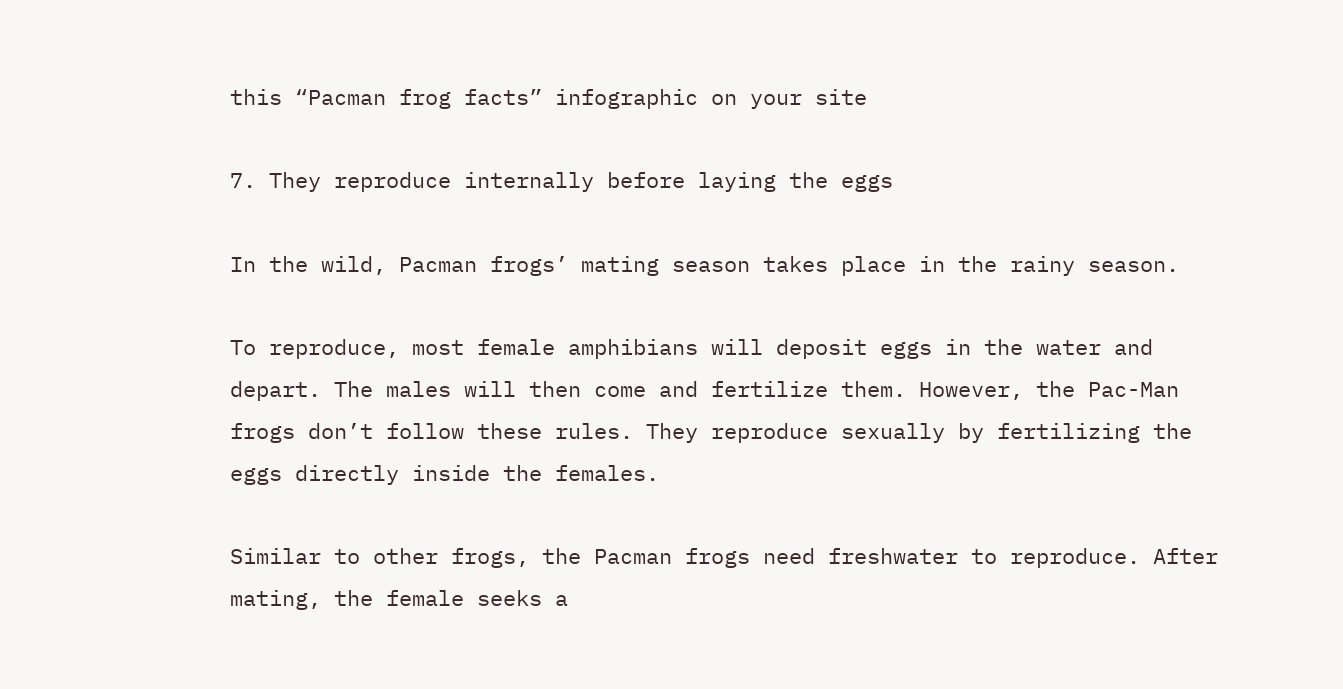this “Pacman frog facts” infographic on your site

7. They reproduce internally before laying the eggs

In the wild, Pacman frogs’ mating season takes place in the rainy season.

To reproduce, most female amphibians will deposit eggs in the water and depart. The males will then come and fertilize them. However, the Pac-Man frogs don’t follow these rules. They reproduce sexually by fertilizing the eggs directly inside the females.

Similar to other frogs, the Pacman frogs need freshwater to reproduce. After mating, the female seeks a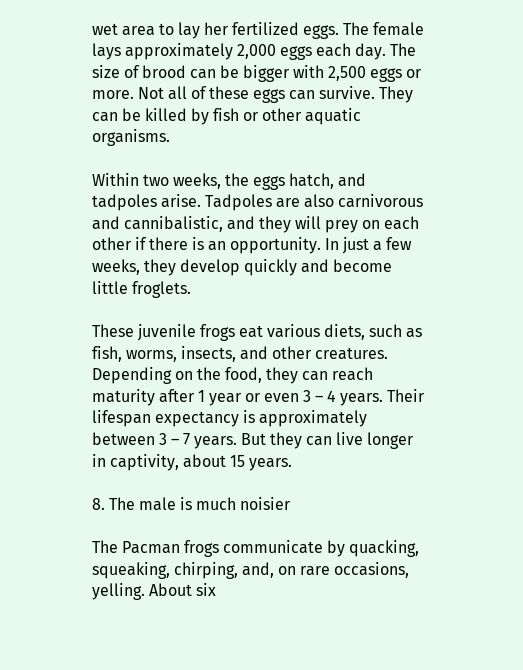wet area to lay her fertilized eggs. The female lays approximately 2,000 eggs each day. The size of brood can be bigger with 2,500 eggs or more. Not all of these eggs can survive. They can be killed by fish or other aquatic organisms.

Within two weeks, the eggs hatch, and tadpoles arise. Tadpoles are also carnivorous and cannibalistic, and they will prey on each other if there is an opportunity. In just a few weeks, they develop quickly and become little froglets.

These juvenile frogs eat various diets, such as fish, worms, insects, and other creatures. Depending on the food, they can reach maturity after 1 year or even 3 – 4 years. Their lifespan expectancy is approximately between 3 – 7 years. But they can live longer in captivity, about 15 years.

8. The male is much noisier

The Pacman frogs communicate by quacking, squeaking, chirping, and, on rare occasions, yelling. About six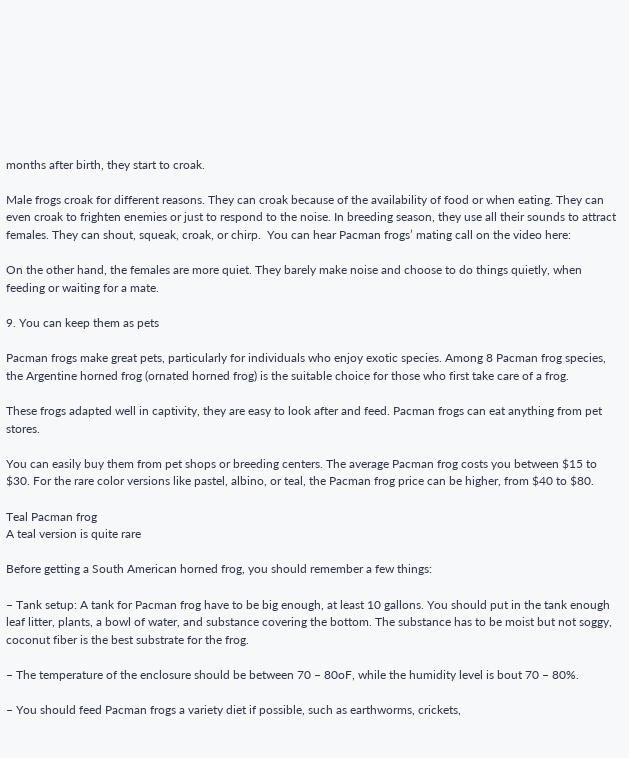months after birth, they start to croak.

Male frogs croak for different reasons. They can croak because of the availability of food or when eating. They can even croak to frighten enemies or just to respond to the noise. In breeding season, they use all their sounds to attract females. They can shout, squeak, croak, or chirp.  You can hear Pacman frogs’ mating call on the video here:

On the other hand, the females are more quiet. They barely make noise and choose to do things quietly, when feeding or waiting for a mate.

9. You can keep them as pets

Pacman frogs make great pets, particularly for individuals who enjoy exotic species. Among 8 Pacman frog species, the Argentine horned frog (ornated horned frog) is the suitable choice for those who first take care of a frog.

These frogs adapted well in captivity, they are easy to look after and feed. Pacman frogs can eat anything from pet stores.

You can easily buy them from pet shops or breeding centers. The average Pacman frog costs you between $15 to $30. For the rare color versions like pastel, albino, or teal, the Pacman frog price can be higher, from $40 to $80.

Teal Pacman frog
A teal version is quite rare

Before getting a South American horned frog, you should remember a few things:

– Tank setup: A tank for Pacman frog have to be big enough, at least 10 gallons. You should put in the tank enough leaf litter, plants, a bowl of water, and substance covering the bottom. The substance has to be moist but not soggy, coconut fiber is the best substrate for the frog.

– The temperature of the enclosure should be between 70 – 80oF, while the humidity level is bout 70 – 80%.

– You should feed Pacman frogs a variety diet if possible, such as earthworms, crickets,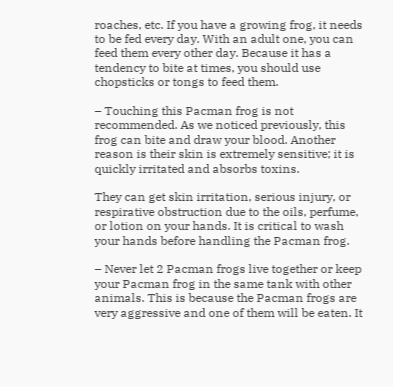roaches, etc. If you have a growing frog, it needs to be fed every day. With an adult one, you can feed them every other day. Because it has a tendency to bite at times, you should use chopsticks or tongs to feed them.

– Touching this Pacman frog is not recommended. As we noticed previously, this frog can bite and draw your blood. Another reason is their skin is extremely sensitive; it is quickly irritated and absorbs toxins.

They can get skin irritation, serious injury, or respirative obstruction due to the oils, perfume, or lotion on your hands. It is critical to wash your hands before handling the Pacman frog.

– Never let 2 Pacman frogs live together or keep your Pacman frog in the same tank with other animals. This is because the Pacman frogs are very aggressive and one of them will be eaten. It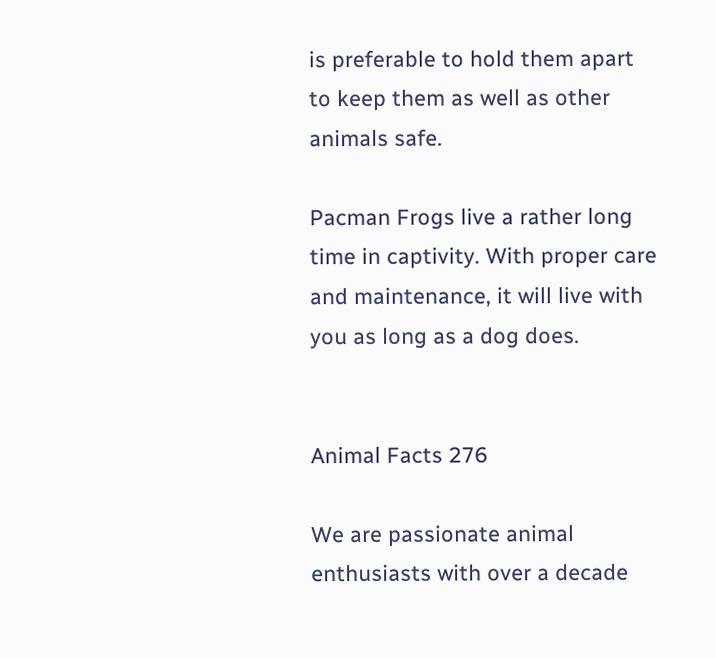is preferable to hold them apart to keep them as well as other animals safe.

Pacman Frogs live a rather long time in captivity. With proper care and maintenance, it will live with you as long as a dog does.


Animal Facts 276

We are passionate animal enthusiasts with over a decade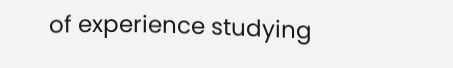of experience studying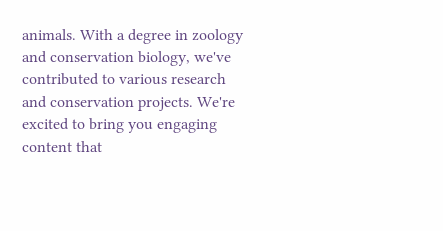animals. With a degree in zoology and conservation biology, we've contributed to various research and conservation projects. We're excited to bring you engaging content that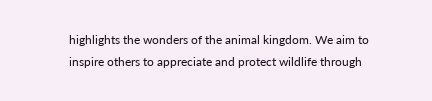highlights the wonders of the animal kingdom. We aim to inspire others to appreciate and protect wildlife through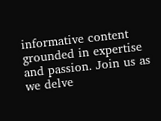informative content grounded in expertise and passion. Join us as we delve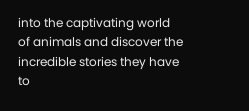into the captivating world of animals and discover the incredible stories they have to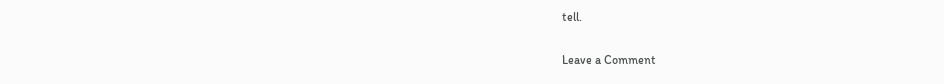tell.

Leave a Comment